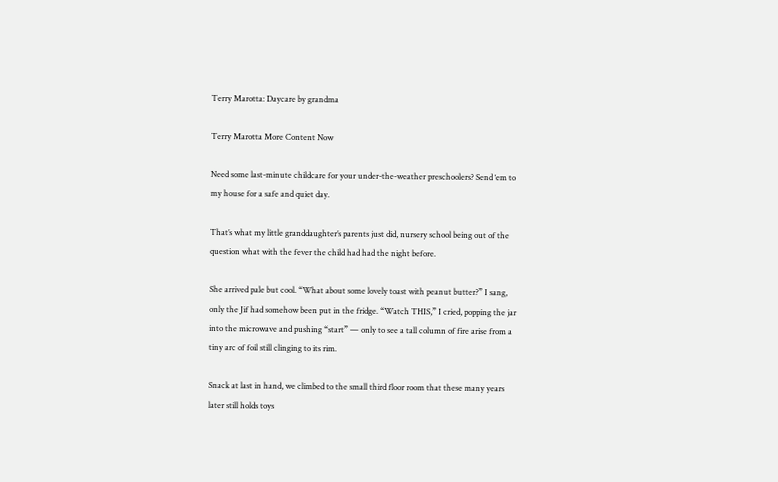Terry Marotta: Daycare by grandma

Terry Marotta More Content Now

Need some last-minute childcare for your under-the-weather preschoolers? Send ‘em to my house for a safe and quiet day.

That’s what my little granddaughter’s parents just did, nursery school being out of the question what with the fever the child had had the night before.

She arrived pale but cool. “What about some lovely toast with peanut butter?” I sang, only the Jif had somehow been put in the fridge. “Watch THIS,” I cried, popping the jar into the microwave and pushing “start” — only to see a tall column of fire arise from a tiny arc of foil still clinging to its rim.

Snack at last in hand, we climbed to the small third floor room that these many years later still holds toys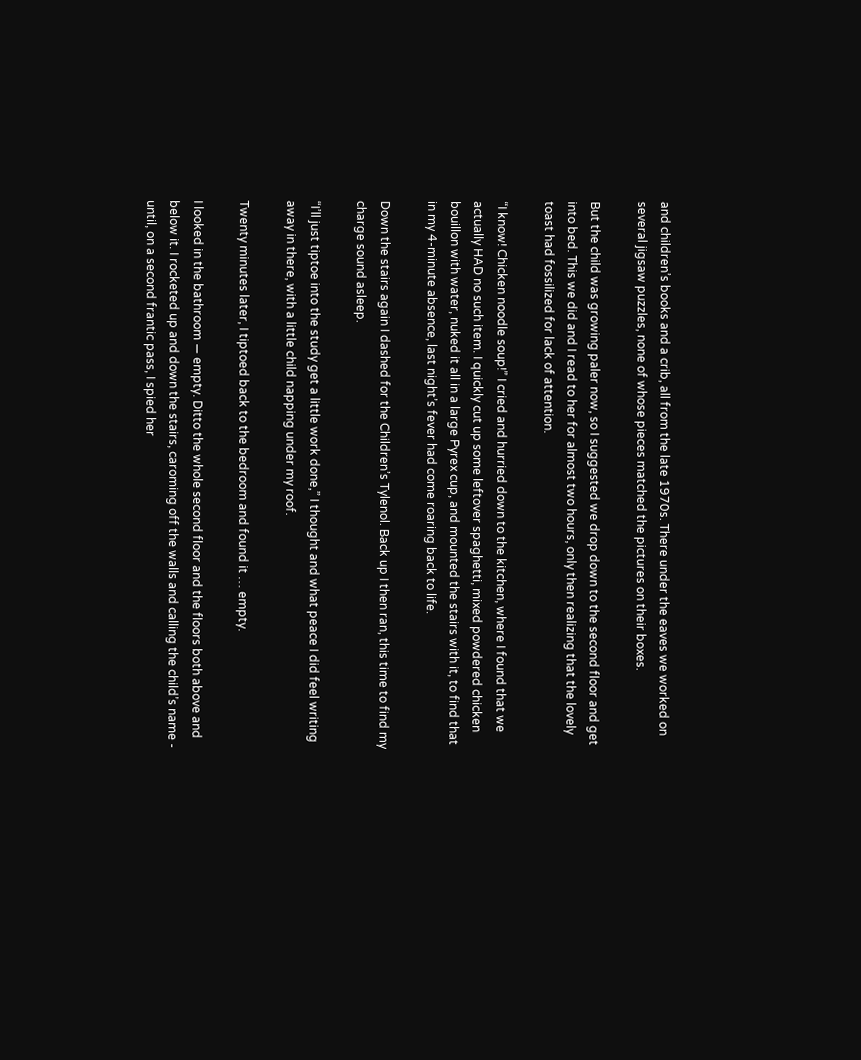and children’s books and a crib, all from the late 1970s. There under the eaves we worked on several jigsaw puzzles, none of whose pieces matched the pictures on their boxes.

But the child was growing paler now, so I suggested we drop down to the second floor and get into bed. This we did and I read to her for almost two hours, only then realizing that the lovely toast had fossilized for lack of attention.

“I know! Chicken noodle soup!” I cried and hurried down to the kitchen, where I found that we actually HAD no such item. I quickly cut up some leftover spaghetti, mixed powdered chicken bouillon with water, nuked it all in a large Pyrex cup, and mounted the stairs with it, to find that in my 4-minute absence, last night’s fever had come roaring back to life.

Down the stairs again I dashed for the Children’s Tylenol. Back up I then ran, this time to find my charge sound asleep.

“I’ll just tiptoe into the study get a little work done,” I thought and what peace I did feel writing away in there, with a little child napping under my roof.

Twenty minutes later, I tiptoed back to the bedroom and found it … empty.

I looked in the bathroom — empty. Ditto the whole second floor and the floors both above and below it. I rocketed up and down the stairs, caroming off the walls and calling the child’s name - until, on a second frantic pass, I spied her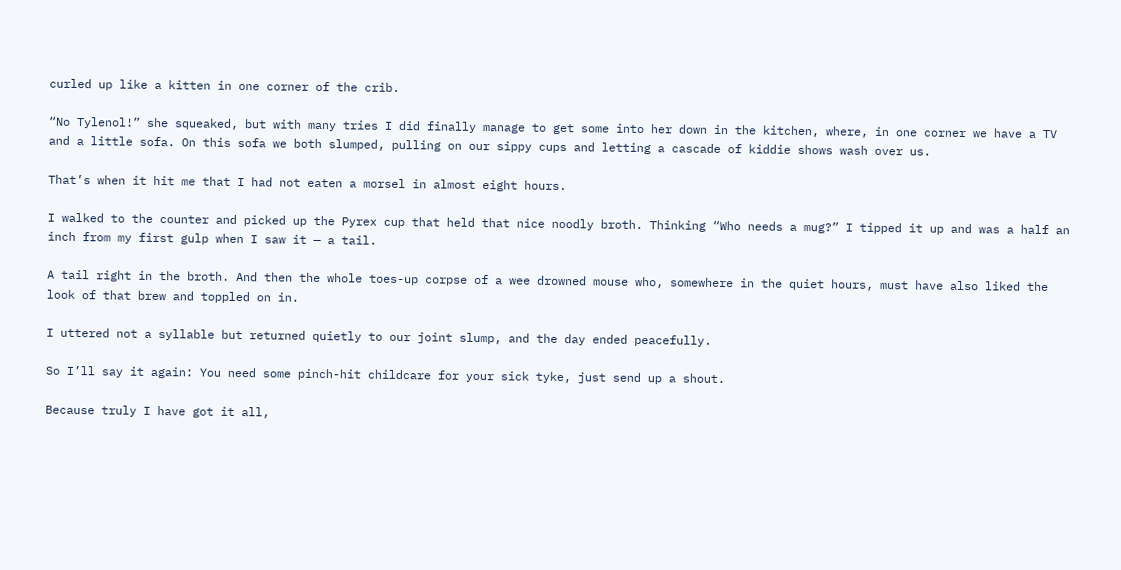curled up like a kitten in one corner of the crib.

“No Tylenol!” she squeaked, but with many tries I did finally manage to get some into her down in the kitchen, where, in one corner we have a TV and a little sofa. On this sofa we both slumped, pulling on our sippy cups and letting a cascade of kiddie shows wash over us.

That’s when it hit me that I had not eaten a morsel in almost eight hours.

I walked to the counter and picked up the Pyrex cup that held that nice noodly broth. Thinking “Who needs a mug?” I tipped it up and was a half an inch from my first gulp when I saw it — a tail.

A tail right in the broth. And then the whole toes-up corpse of a wee drowned mouse who, somewhere in the quiet hours, must have also liked the look of that brew and toppled on in.

I uttered not a syllable but returned quietly to our joint slump, and the day ended peacefully.

So I’ll say it again: You need some pinch-hit childcare for your sick tyke, just send up a shout.

Because truly I have got it all,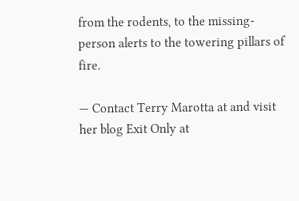from the rodents, to the missing-person alerts to the towering pillars of fire.

— Contact Terry Marotta at and visit her blog Exit Only at